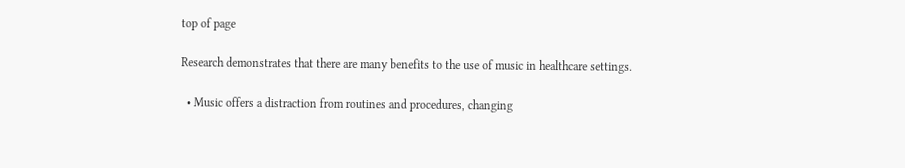top of page

Research demonstrates that there are many benefits to the use of music in healthcare settings.

  • Music offers a distraction from routines and procedures, changing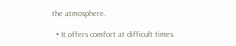the atmosphere.

  • It offers comfort at difficult times.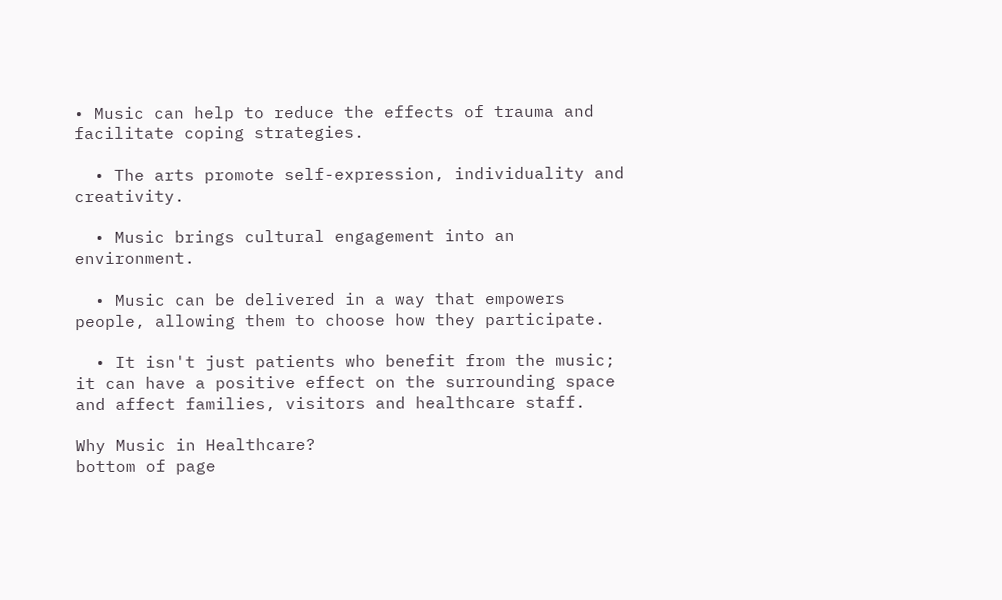• Music can help to reduce the effects of trauma and facilitate coping strategies.

  • The arts promote self-expression, individuality and creativity.

  • Music brings cultural engagement into an environment.

  • Music can be delivered in a way that empowers people, allowing them to choose how they participate.

  • It isn't just patients who benefit from the music; it can have a positive effect on the surrounding space and affect families, visitors and healthcare staff.

Why Music in Healthcare?
bottom of page